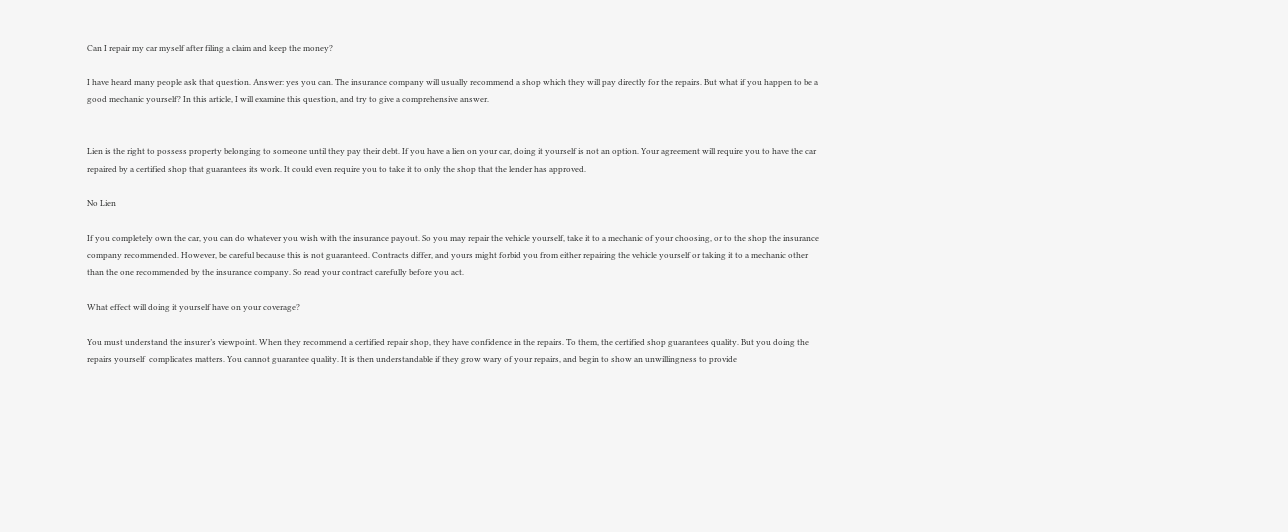Can I repair my car myself after filing a claim and keep the money?

I have heard many people ask that question. Answer: yes you can. The insurance company will usually recommend a shop which they will pay directly for the repairs. But what if you happen to be a good mechanic yourself? In this article, I will examine this question, and try to give a comprehensive answer.


Lien is the right to possess property belonging to someone until they pay their debt. If you have a lien on your car, doing it yourself is not an option. Your agreement will require you to have the car repaired by a certified shop that guarantees its work. It could even require you to take it to only the shop that the lender has approved.

No Lien

If you completely own the car, you can do whatever you wish with the insurance payout. So you may repair the vehicle yourself, take it to a mechanic of your choosing, or to the shop the insurance company recommended. However, be careful because this is not guaranteed. Contracts differ, and yours might forbid you from either repairing the vehicle yourself or taking it to a mechanic other than the one recommended by the insurance company. So read your contract carefully before you act.

What effect will doing it yourself have on your coverage?

You must understand the insurer’s viewpoint. When they recommend a certified repair shop, they have confidence in the repairs. To them, the certified shop guarantees quality. But you doing the repairs yourself  complicates matters. You cannot guarantee quality. It is then understandable if they grow wary of your repairs, and begin to show an unwillingness to provide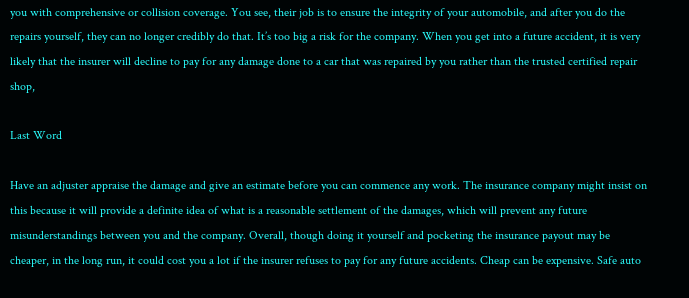you with comprehensive or collision coverage. You see, their job is to ensure the integrity of your automobile, and after you do the repairs yourself, they can no longer credibly do that. It’s too big a risk for the company. When you get into a future accident, it is very likely that the insurer will decline to pay for any damage done to a car that was repaired by you rather than the trusted certified repair shop,

Last Word

Have an adjuster appraise the damage and give an estimate before you can commence any work. The insurance company might insist on this because it will provide a definite idea of what is a reasonable settlement of the damages, which will prevent any future misunderstandings between you and the company. Overall, though doing it yourself and pocketing the insurance payout may be cheaper, in the long run, it could cost you a lot if the insurer refuses to pay for any future accidents. Cheap can be expensive. Safe auto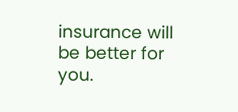insurance will  be better for you.